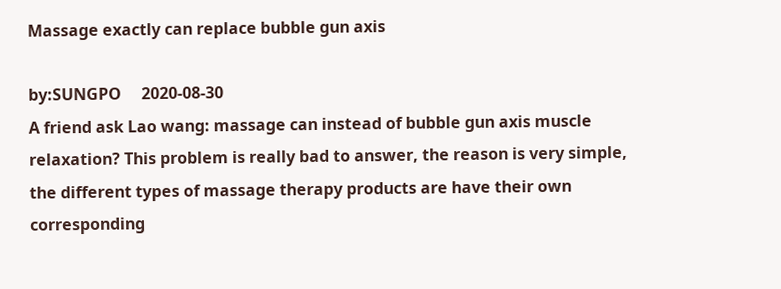Massage exactly can replace bubble gun axis

by:SUNGPO     2020-08-30
A friend ask Lao wang: massage can instead of bubble gun axis muscle relaxation? This problem is really bad to answer, the reason is very simple, the different types of massage therapy products are have their own corresponding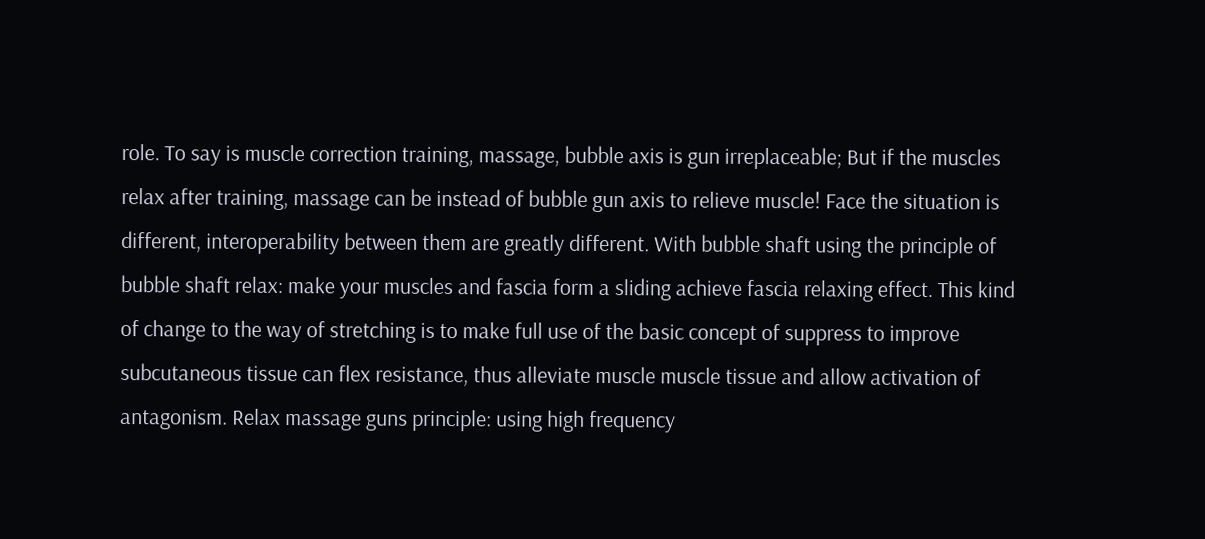role. To say is muscle correction training, massage, bubble axis is gun irreplaceable; But if the muscles relax after training, massage can be instead of bubble gun axis to relieve muscle! Face the situation is different, interoperability between them are greatly different. With bubble shaft using the principle of bubble shaft relax: make your muscles and fascia form a sliding achieve fascia relaxing effect. This kind of change to the way of stretching is to make full use of the basic concept of suppress to improve subcutaneous tissue can flex resistance, thus alleviate muscle muscle tissue and allow activation of antagonism. Relax massage guns principle: using high frequency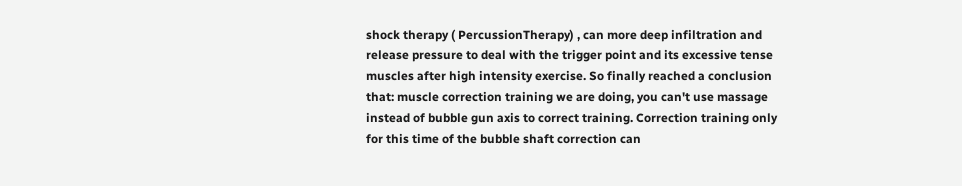shock therapy ( PercussionTherapy) , can more deep infiltration and release pressure to deal with the trigger point and its excessive tense muscles after high intensity exercise. So finally reached a conclusion that: muscle correction training we are doing, you can't use massage instead of bubble gun axis to correct training. Correction training only for this time of the bubble shaft correction can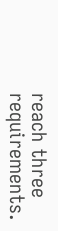reach three requirements.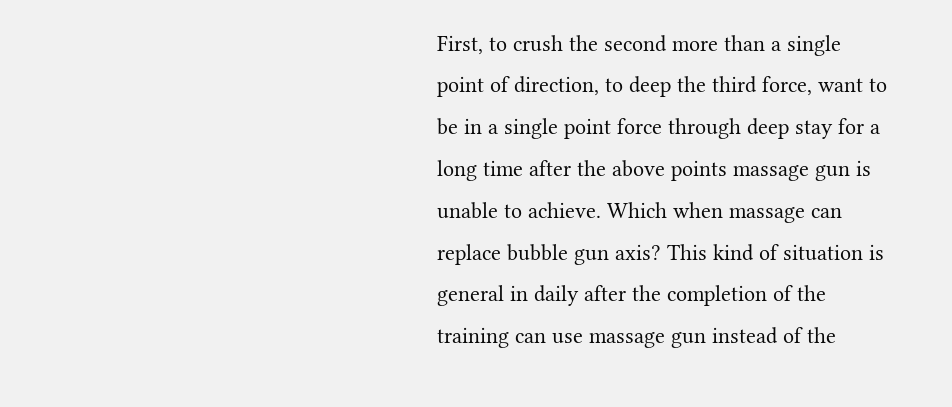First, to crush the second more than a single point of direction, to deep the third force, want to be in a single point force through deep stay for a long time after the above points massage gun is unable to achieve. Which when massage can replace bubble gun axis? This kind of situation is general in daily after the completion of the training can use massage gun instead of the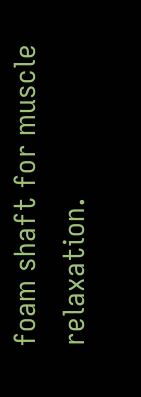foam shaft for muscle relaxation.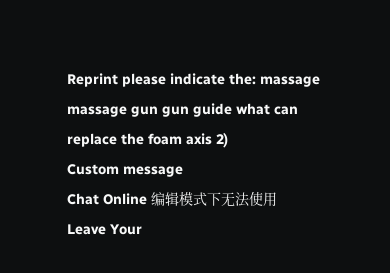Reprint please indicate the: massage massage gun gun guide what can replace the foam axis 2)
Custom message
Chat Online 编辑模式下无法使用
Leave Your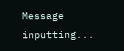Message inputting...